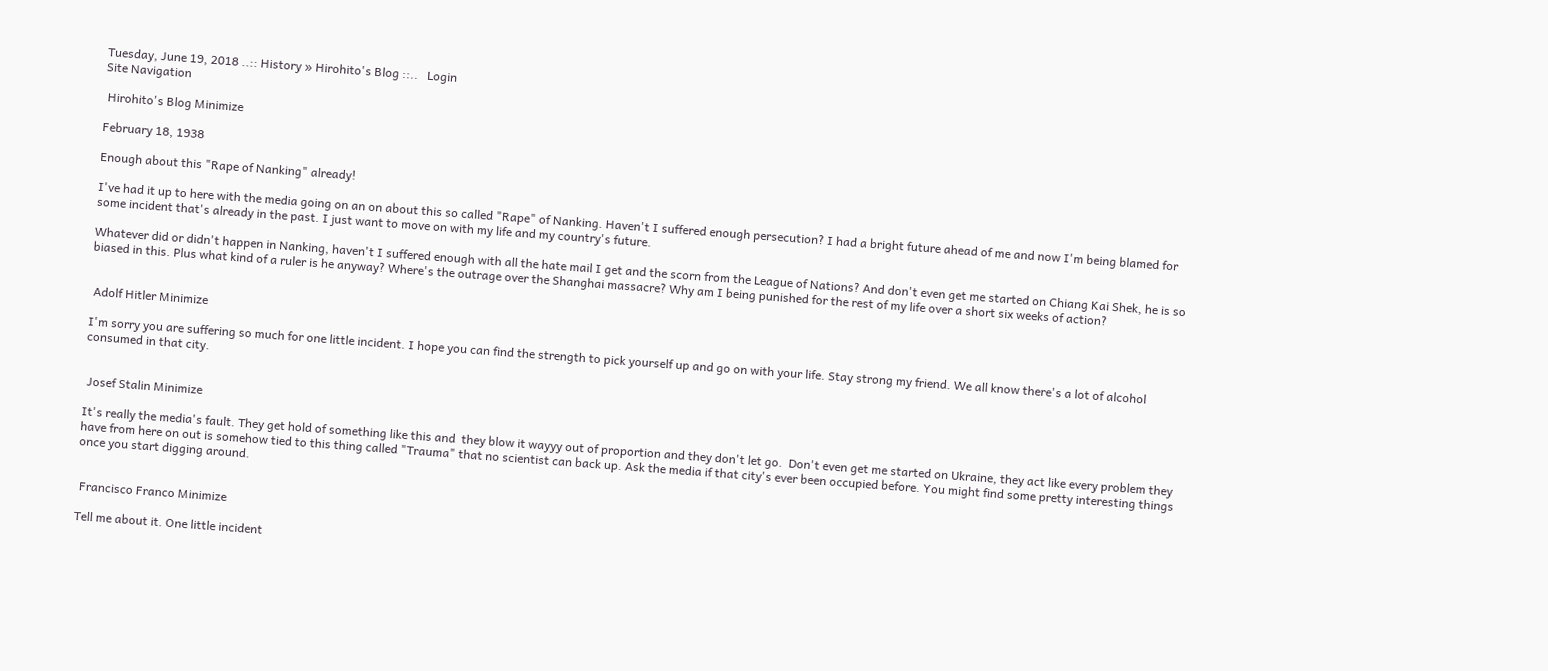Tuesday, June 19, 2018 ..:: History » Hirohito's Blog ::..   Login
Site Navigation

 Hirohito's Blog Minimize

February 18, 1938

Enough about this "Rape of Nanking" already!

I've had it up to here with the media going on an on about this so called "Rape" of Nanking. Haven't I suffered enough persecution? I had a bright future ahead of me and now I'm being blamed for some incident that's already in the past. I just want to move on with my life and my country's future.

Whatever did or didn't happen in Nanking, haven't I suffered enough with all the hate mail I get and the scorn from the League of Nations? And don't even get me started on Chiang Kai Shek, he is so biased in this. Plus what kind of a ruler is he anyway? Where's the outrage over the Shanghai massacre? Why am I being punished for the rest of my life over a short six weeks of action?


 Adolf Hitler Minimize

I'm sorry you are suffering so much for one little incident. I hope you can find the strength to pick yourself up and go on with your life. Stay strong my friend. We all know there's a lot of alcohol consumed in that city.


 Josef Stalin Minimize

It's really the media's fault. They get hold of something like this and  they blow it wayyy out of proportion and they don't let go.  Don't even get me started on Ukraine, they act like every problem they have from here on out is somehow tied to this thing called "Trauma" that no scientist can back up. Ask the media if that city's ever been occupied before. You might find some pretty interesting things once you start digging around.


 Francisco Franco Minimize

Tell me about it. One little incident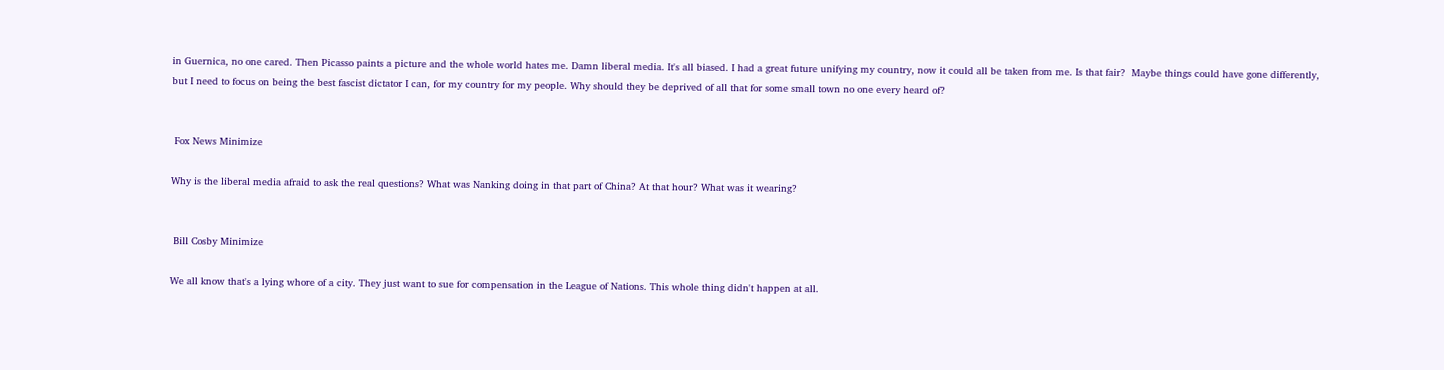in Guernica, no one cared. Then Picasso paints a picture and the whole world hates me. Damn liberal media. It's all biased. I had a great future unifying my country, now it could all be taken from me. Is that fair?  Maybe things could have gone differently, but I need to focus on being the best fascist dictator I can, for my country for my people. Why should they be deprived of all that for some small town no one every heard of?


 Fox News Minimize

Why is the liberal media afraid to ask the real questions? What was Nanking doing in that part of China? At that hour? What was it wearing?


 Bill Cosby Minimize

We all know that's a lying whore of a city. They just want to sue for compensation in the League of Nations. This whole thing didn't happen at all.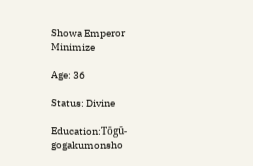Showa Emperor Minimize

Age: 36

Status: Divine

Education:Tōgū-gogakumonsho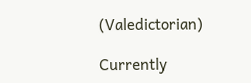(Valedictorian)

Currently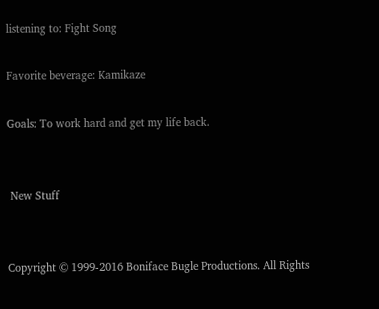listening to: Fight Song

Favorite beverage: Kamikaze

Goals: To work hard and get my life back.


 New Stuff


Copyright © 1999-2016 Boniface Bugle Productions. All Rights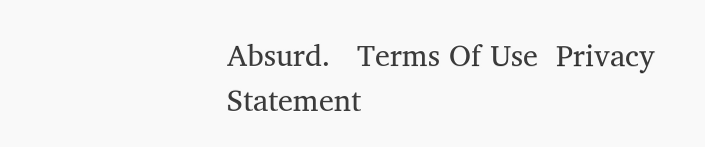Absurd.   Terms Of Use  Privacy Statement